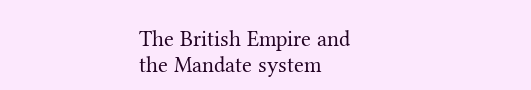The British Empire and the Mandate system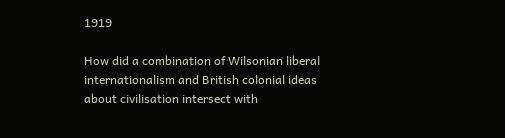1919

How did a combination of Wilsonian liberal internationalism and British colonial ideas about civilisation intersect with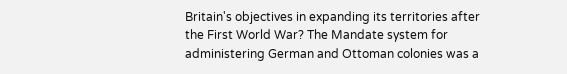Britain's objectives in expanding its territories after the First World War? The Mandate system for administering German and Ottoman colonies was a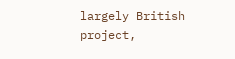largely British project,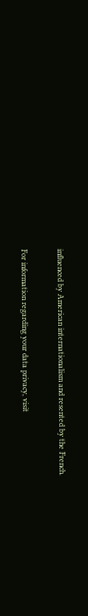influenced by American internationalism and resented by the French.

For information regarding your data privacy, visit